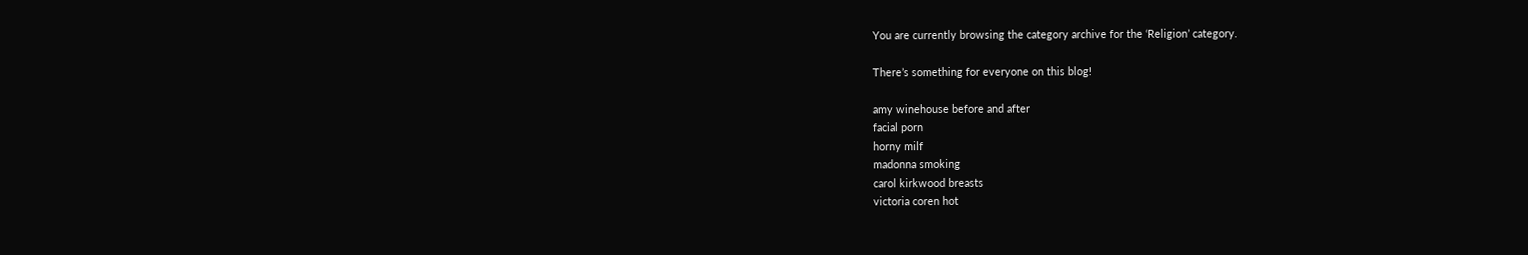You are currently browsing the category archive for the ‘Religion’ category.

There’s something for everyone on this blog!

amy winehouse before and after
facial porn
horny milf
madonna smoking
carol kirkwood breasts
victoria coren hot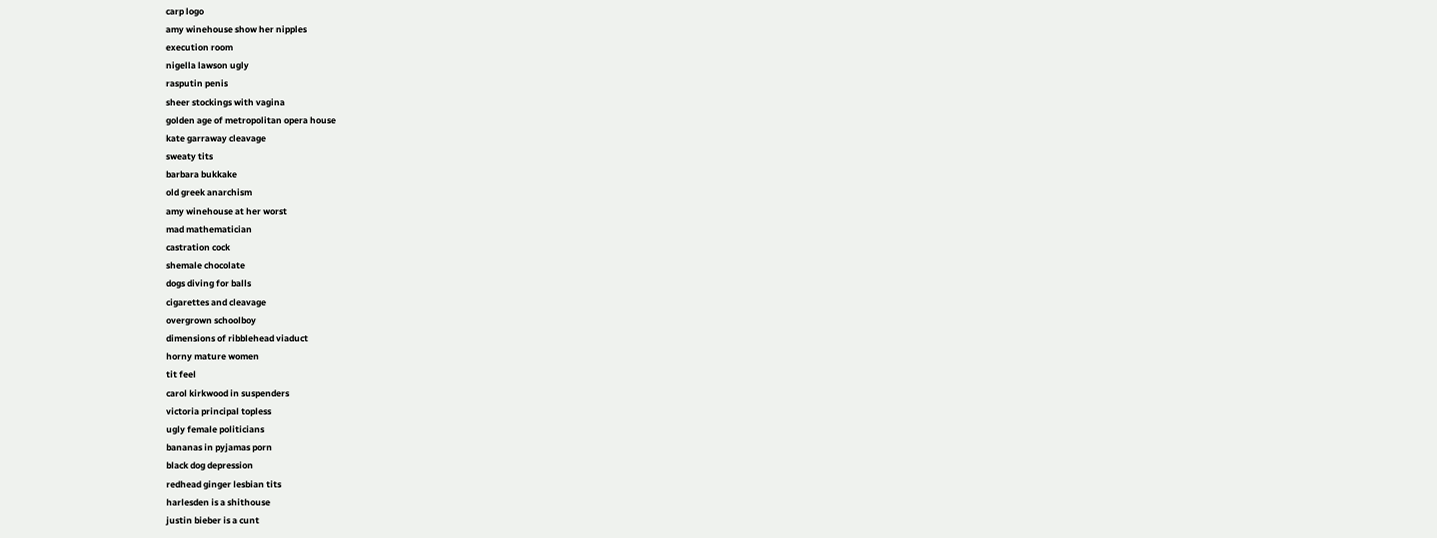carp logo
amy winehouse show her nipples
execution room
nigella lawson ugly
rasputin penis
sheer stockings with vagina
golden age of metropolitan opera house
kate garraway cleavage
sweaty tits
barbara bukkake
old greek anarchism
amy winehouse at her worst
mad mathematician
castration cock
shemale chocolate
dogs diving for balls
cigarettes and cleavage
overgrown schoolboy
dimensions of ribblehead viaduct
horny mature women
tit feel
carol kirkwood in suspenders
victoria principal topless
ugly female politicians
bananas in pyjamas porn
black dog depression
redhead ginger lesbian tits
harlesden is a shithouse
justin bieber is a cunt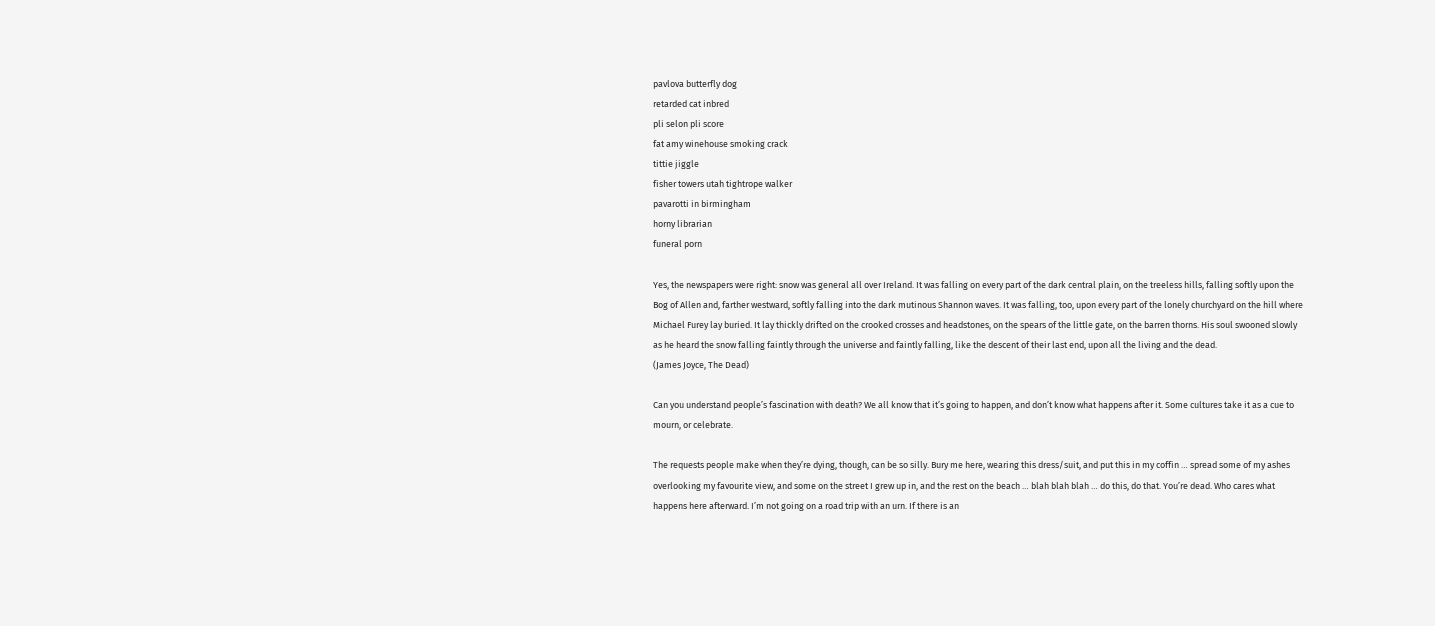pavlova butterfly dog
retarded cat inbred
pli selon pli score
fat amy winehouse smoking crack
tittie jiggle
fisher towers utah tightrope walker
pavarotti in birmingham
horny librarian
funeral porn

Yes, the newspapers were right: snow was general all over Ireland. It was falling on every part of the dark central plain, on the treeless hills, falling softly upon the Bog of Allen and, farther westward, softly falling into the dark mutinous Shannon waves. It was falling, too, upon every part of the lonely churchyard on the hill where Michael Furey lay buried. It lay thickly drifted on the crooked crosses and headstones, on the spears of the little gate, on the barren thorns. His soul swooned slowly as he heard the snow falling faintly through the universe and faintly falling, like the descent of their last end, upon all the living and the dead.
(James Joyce, The Dead)

Can you understand people’s fascination with death? We all know that it’s going to happen, and don’t know what happens after it. Some cultures take it as a cue to mourn, or celebrate.

The requests people make when they’re dying, though, can be so silly. Bury me here, wearing this dress/suit, and put this in my coffin … spread some of my ashes overlooking my favourite view, and some on the street I grew up in, and the rest on the beach … blah blah blah … do this, do that. You’re dead. Who cares what happens here afterward. I’m not going on a road trip with an urn. If there is an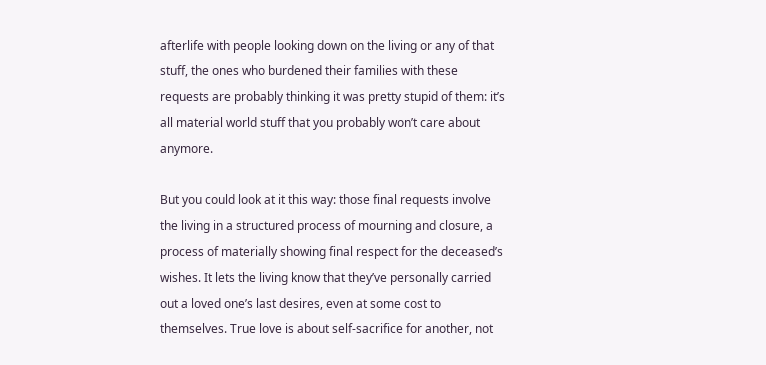afterlife with people looking down on the living or any of that stuff, the ones who burdened their families with these requests are probably thinking it was pretty stupid of them: it’s all material world stuff that you probably won’t care about anymore.

But you could look at it this way: those final requests involve the living in a structured process of mourning and closure, a process of materially showing final respect for the deceased’s wishes. It lets the living know that they’ve personally carried out a loved one’s last desires, even at some cost to themselves. True love is about self-sacrifice for another, not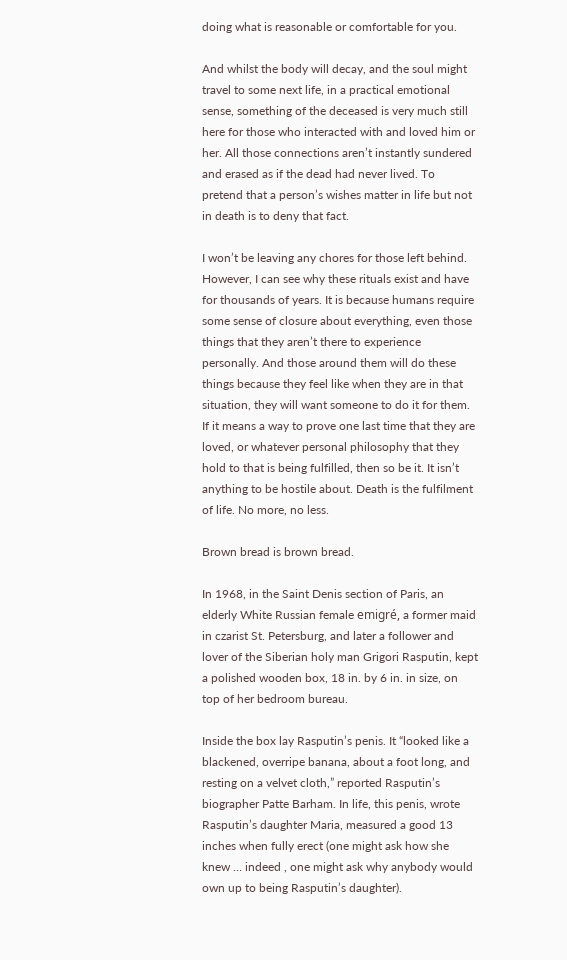doing what is reasonable or comfortable for you.

And whilst the body will decay, and the soul might travel to some next life, in a practical emotional sense, something of the deceased is very much still here for those who interacted with and loved him or her. All those connections aren’t instantly sundered and erased as if the dead had never lived. To pretend that a person’s wishes matter in life but not in death is to deny that fact.

I won’t be leaving any chores for those left behind. However, I can see why these rituals exist and have for thousands of years. It is because humans require some sense of closure about everything, even those things that they aren’t there to experience personally. And those around them will do these things because they feel like when they are in that situation, they will want someone to do it for them. If it means a way to prove one last time that they are loved, or whatever personal philosophy that they hold to that is being fulfilled, then so be it. It isn’t anything to be hostile about. Death is the fulfilment of life. No more, no less.

Brown bread is brown bread.

In 1968, in the Saint Denis section of Paris, an elderly White Russian female emigré, a former maid in czarist St. Petersburg, and later a follower and lover of the Siberian holy man Grigori Rasputin, kept a polished wooden box, 18 in. by 6 in. in size, on top of her bedroom bureau.

Inside the box lay Rasputin’s penis. It “looked like a blackened, overripe banana, about a foot long, and resting on a velvet cloth,” reported Rasputin’s biographer Patte Barham. In life, this penis, wrote Rasputin’s daughter Maria, measured a good 13 inches when fully erect (one might ask how she knew … indeed , one might ask why anybody would own up to being Rasputin’s daughter).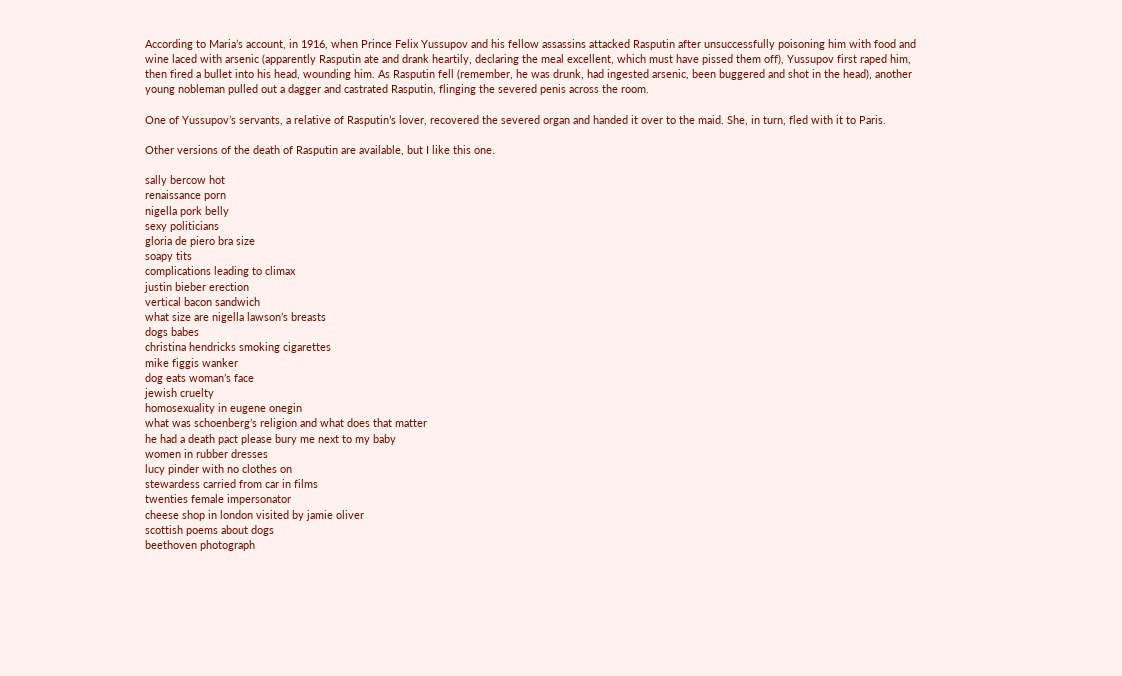According to Maria’s account, in 1916, when Prince Felix Yussupov and his fellow assassins attacked Rasputin after unsuccessfully poisoning him with food and wine laced with arsenic (apparently Rasputin ate and drank heartily, declaring the meal excellent, which must have pissed them off), Yussupov first raped him, then fired a bullet into his head, wounding him. As Rasputin fell (remember, he was drunk, had ingested arsenic, been buggered and shot in the head), another young nobleman pulled out a dagger and castrated Rasputin, flinging the severed penis across the room.

One of Yussupov’s servants, a relative of Rasputin’s lover, recovered the severed organ and handed it over to the maid. She, in turn, fled with it to Paris.

Other versions of the death of Rasputin are available, but I like this one.

sally bercow hot
renaissance porn
nigella pork belly
sexy politicians
gloria de piero bra size
soapy tits
complications leading to climax
justin bieber erection
vertical bacon sandwich
what size are nigella lawson’s breasts
dogs babes
christina hendricks smoking cigarettes
mike figgis wanker
dog eats woman’s face
jewish cruelty
homosexuality in eugene onegin
what was schoenberg’s religion and what does that matter
he had a death pact please bury me next to my baby
women in rubber dresses
lucy pinder with no clothes on
stewardess carried from car in films
twenties female impersonator
cheese shop in london visited by jamie oliver
scottish poems about dogs
beethoven photograph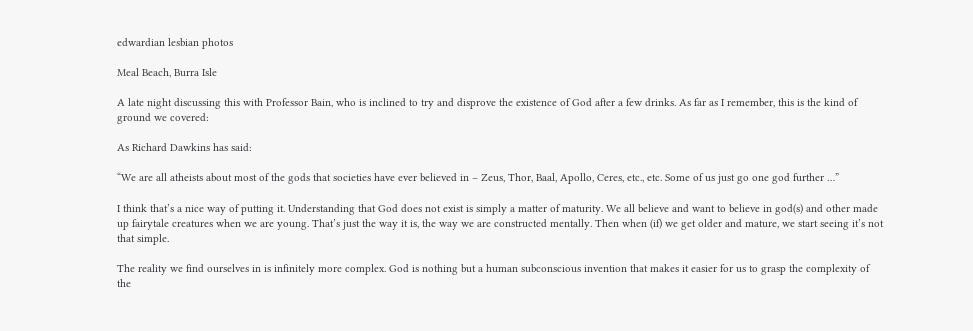edwardian lesbian photos

Meal Beach, Burra Isle

A late night discussing this with Professor Bain, who is inclined to try and disprove the existence of God after a few drinks. As far as I remember, this is the kind of ground we covered:

As Richard Dawkins has said:

“We are all atheists about most of the gods that societies have ever believed in – Zeus, Thor, Baal, Apollo, Ceres, etc., etc. Some of us just go one god further …”

I think that’s a nice way of putting it. Understanding that God does not exist is simply a matter of maturity. We all believe and want to believe in god(s) and other made up fairytale creatures when we are young. That’s just the way it is, the way we are constructed mentally. Then when (if) we get older and mature, we start seeing it’s not that simple.

The reality we find ourselves in is infinitely more complex. God is nothing but a human subconscious invention that makes it easier for us to grasp the complexity of the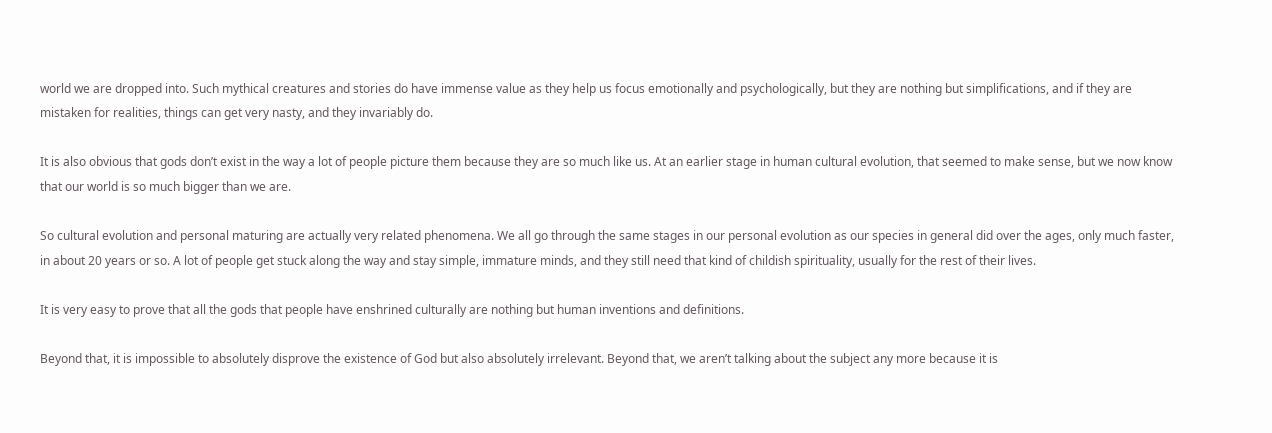world we are dropped into. Such mythical creatures and stories do have immense value as they help us focus emotionally and psychologically, but they are nothing but simplifications, and if they are mistaken for realities, things can get very nasty, and they invariably do.

It is also obvious that gods don’t exist in the way a lot of people picture them because they are so much like us. At an earlier stage in human cultural evolution, that seemed to make sense, but we now know that our world is so much bigger than we are.

So cultural evolution and personal maturing are actually very related phenomena. We all go through the same stages in our personal evolution as our species in general did over the ages, only much faster, in about 20 years or so. A lot of people get stuck along the way and stay simple, immature minds, and they still need that kind of childish spirituality, usually for the rest of their lives.

It is very easy to prove that all the gods that people have enshrined culturally are nothing but human inventions and definitions.

Beyond that, it is impossible to absolutely disprove the existence of God but also absolutely irrelevant. Beyond that, we aren’t talking about the subject any more because it is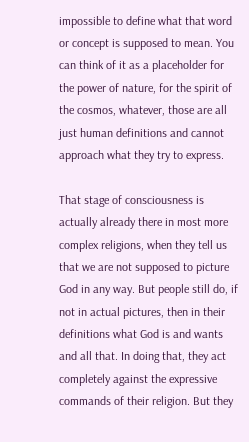impossible to define what that word or concept is supposed to mean. You can think of it as a placeholder for the power of nature, for the spirit of the cosmos, whatever, those are all just human definitions and cannot approach what they try to express.

That stage of consciousness is actually already there in most more complex religions, when they tell us that we are not supposed to picture God in any way. But people still do, if not in actual pictures, then in their definitions what God is and wants and all that. In doing that, they act completely against the expressive commands of their religion. But they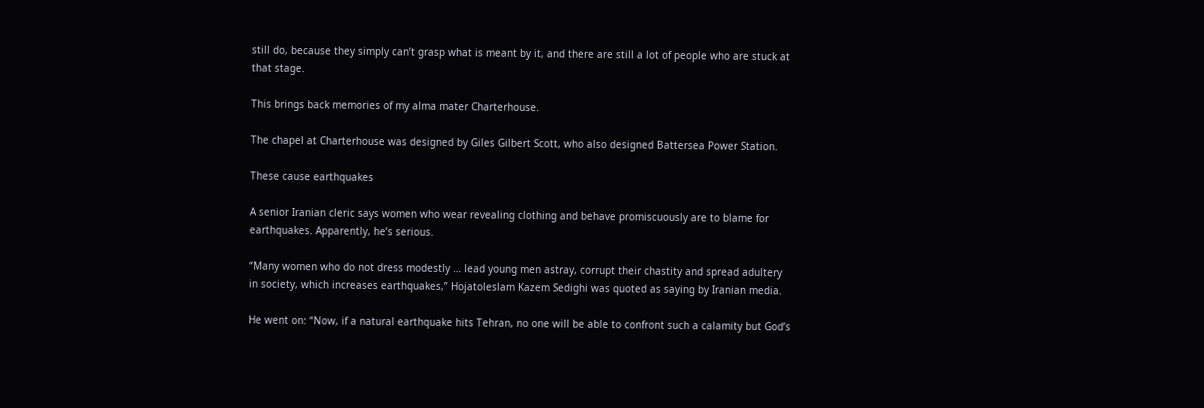still do, because they simply can’t grasp what is meant by it, and there are still a lot of people who are stuck at that stage.

This brings back memories of my alma mater Charterhouse.

The chapel at Charterhouse was designed by Giles Gilbert Scott, who also designed Battersea Power Station.

These cause earthquakes

A senior Iranian cleric says women who wear revealing clothing and behave promiscuously are to blame for earthquakes. Apparently, he’s serious.

“Many women who do not dress modestly … lead young men astray, corrupt their chastity and spread adultery in society, which increases earthquakes,” Hojatoleslam Kazem Sedighi was quoted as saying by Iranian media.

He went on: “Now, if a natural earthquake hits Tehran, no one will be able to confront such a calamity but God’s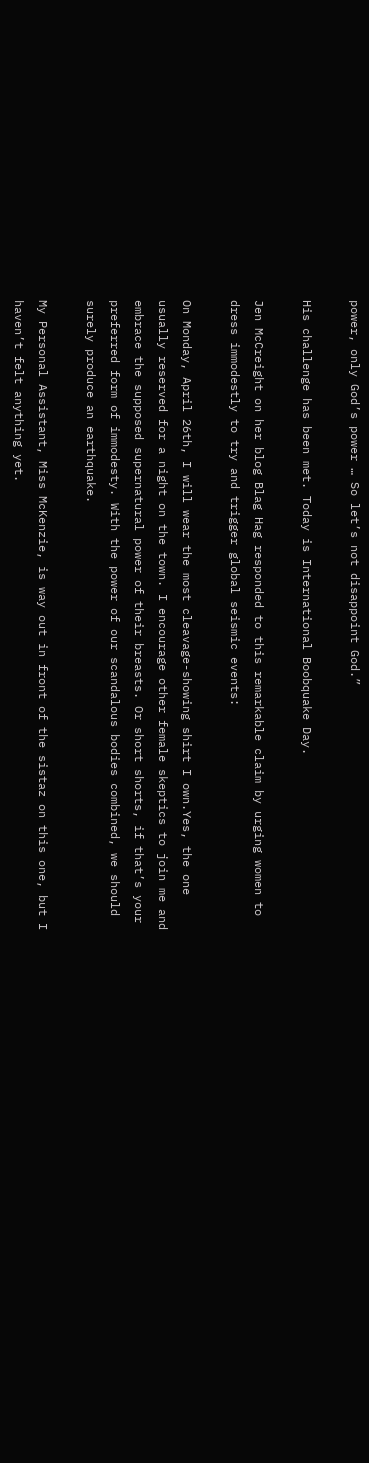power, only God’s power … So let’s not disappoint God.”

His challenge has been met. Today is International Boobquake Day.

Jen McCreight on her blog Blag Hag responded to this remarkable claim by urging women to dress immodestly to try and trigger global seismic events:

On Monday, April 26th, I will wear the most cleavage-showing shirt I own.Yes, the one usually reserved for a night on the town. I encourage other female skeptics to join me and embrace the supposed supernatural power of their breasts. Or short shorts, if that’s your preferred form of immodesty. With the power of our scandalous bodies combined, we should surely produce an earthquake.

My Personal Assistant, Miss McKenzie, is way out in front of the sistaz on this one, but I haven’t felt anything yet.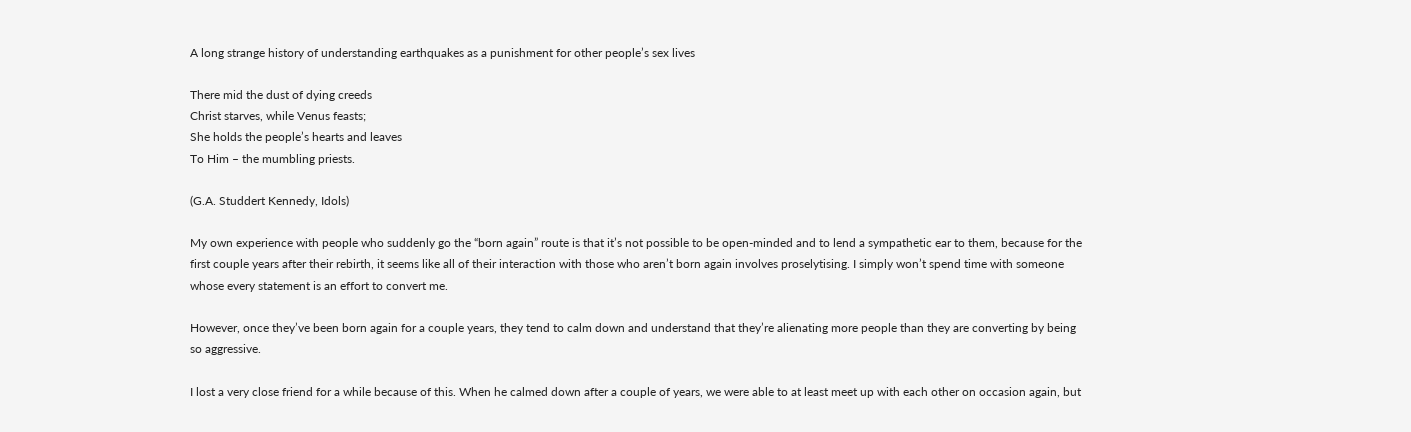A long strange history of understanding earthquakes as a punishment for other people’s sex lives

There mid the dust of dying creeds
Christ starves, while Venus feasts;
She holds the people’s hearts and leaves
To Him – the mumbling priests.

(G.A. Studdert Kennedy, Idols)

My own experience with people who suddenly go the “born again” route is that it’s not possible to be open-minded and to lend a sympathetic ear to them, because for the first couple years after their rebirth, it seems like all of their interaction with those who aren’t born again involves proselytising. I simply won’t spend time with someone whose every statement is an effort to convert me.

However, once they’ve been born again for a couple years, they tend to calm down and understand that they’re alienating more people than they are converting by being so aggressive.

I lost a very close friend for a while because of this. When he calmed down after a couple of years, we were able to at least meet up with each other on occasion again, but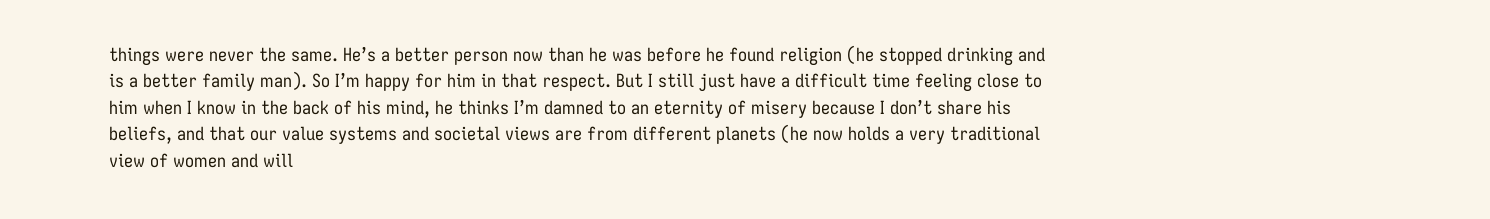things were never the same. He’s a better person now than he was before he found religion (he stopped drinking and is a better family man). So I’m happy for him in that respect. But I still just have a difficult time feeling close to him when I know in the back of his mind, he thinks I’m damned to an eternity of misery because I don’t share his beliefs, and that our value systems and societal views are from different planets (he now holds a very traditional view of women and will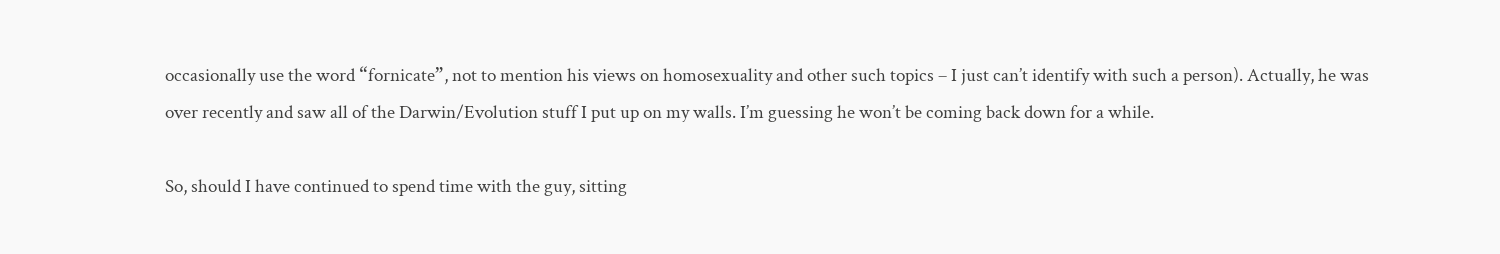occasionally use the word “fornicate”, not to mention his views on homosexuality and other such topics – I just can’t identify with such a person). Actually, he was over recently and saw all of the Darwin/Evolution stuff I put up on my walls. I’m guessing he won’t be coming back down for a while.

So, should I have continued to spend time with the guy, sitting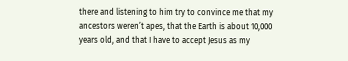there and listening to him try to convince me that my ancestors weren’t apes, that the Earth is about 10,000 years old, and that I have to accept Jesus as my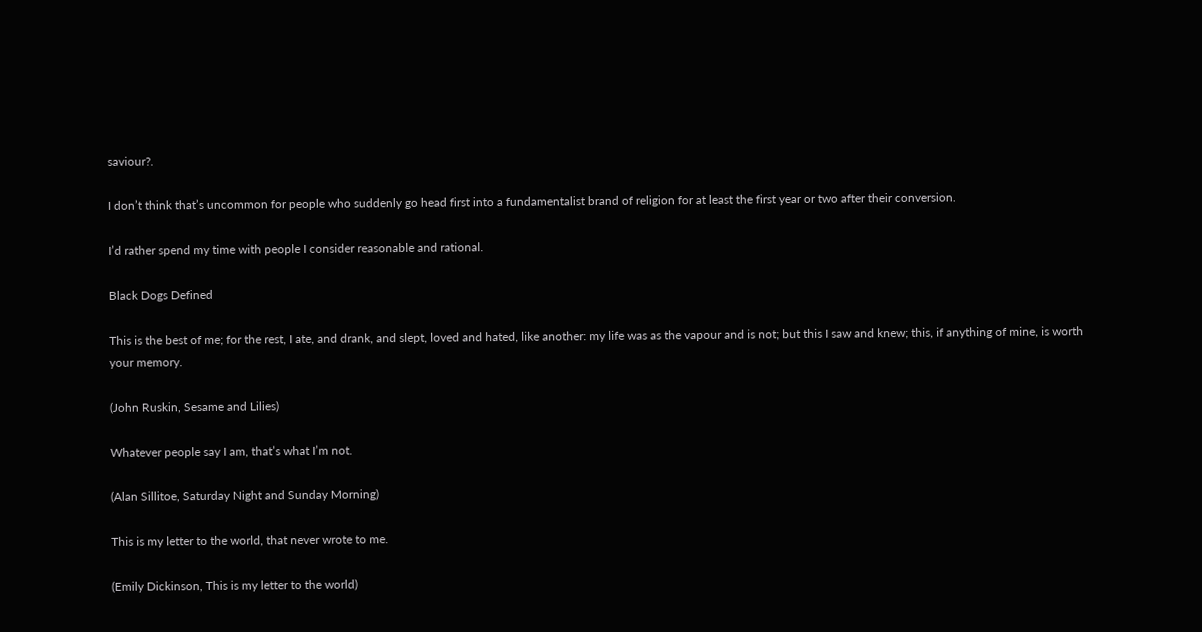saviour?.

I don’t think that’s uncommon for people who suddenly go head first into a fundamentalist brand of religion for at least the first year or two after their conversion.

I’d rather spend my time with people I consider reasonable and rational.

Black Dogs Defined

This is the best of me; for the rest, I ate, and drank, and slept, loved and hated, like another: my life was as the vapour and is not; but this I saw and knew; this, if anything of mine, is worth your memory.

(John Ruskin, Sesame and Lilies)

Whatever people say I am, that’s what I’m not.

(Alan Sillitoe, Saturday Night and Sunday Morning)

This is my letter to the world, that never wrote to me.

(Emily Dickinson, This is my letter to the world)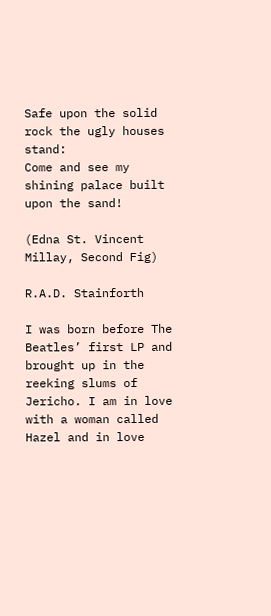Safe upon the solid rock the ugly houses stand:
Come and see my shining palace built upon the sand!

(Edna St. Vincent Millay, Second Fig)

R.A.D. Stainforth

I was born before The Beatles’ first LP and brought up in the reeking slums of Jericho. I am in love with a woman called Hazel and in love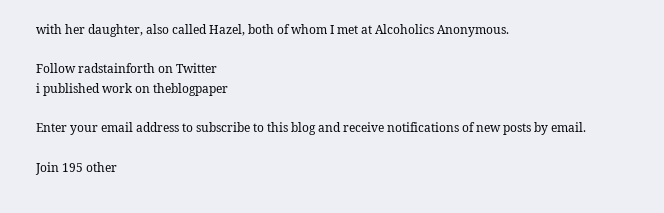with her daughter, also called Hazel, both of whom I met at Alcoholics Anonymous.

Follow radstainforth on Twitter
i published work on theblogpaper

Enter your email address to subscribe to this blog and receive notifications of new posts by email.

Join 195 other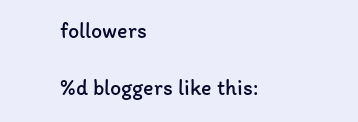followers

%d bloggers like this: